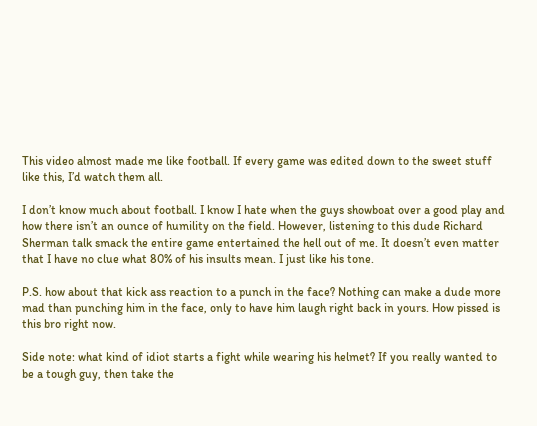This video almost made me like football. If every game was edited down to the sweet stuff like this, I’d watch them all.

I don’t know much about football. I know I hate when the guys showboat over a good play and how there isn’t an ounce of humility on the field. However, listening to this dude Richard Sherman talk smack the entire game entertained the hell out of me. It doesn’t even matter that I have no clue what 80% of his insults mean. I just like his tone.

P.S. how about that kick ass reaction to a punch in the face? Nothing can make a dude more mad than punching him in the face, only to have him laugh right back in yours. How pissed is this bro right now.

Side note: what kind of idiot starts a fight while wearing his helmet? If you really wanted to be a tough guy, then take the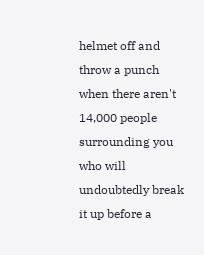helmet off and throw a punch when there aren't 14,000 people surrounding you who will undoubtedly break it up before a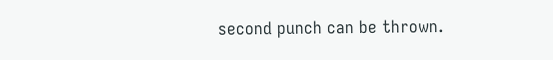second punch can be thrown.